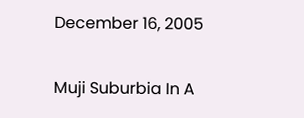December 16, 2005

Muji Suburbia In A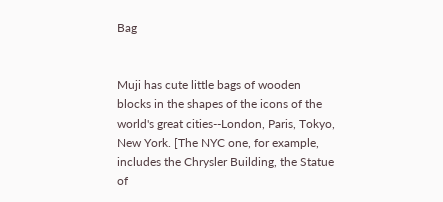Bag


Muji has cute little bags of wooden blocks in the shapes of the icons of the world's great cities--London, Paris, Tokyo, New York. [The NYC one, for example, includes the Chrysler Building, the Statue of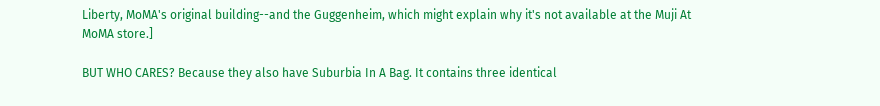Liberty, MoMA's original building--and the Guggenheim, which might explain why it's not available at the Muji At MoMA store.]

BUT WHO CARES? Because they also have Suburbia In A Bag. It contains three identical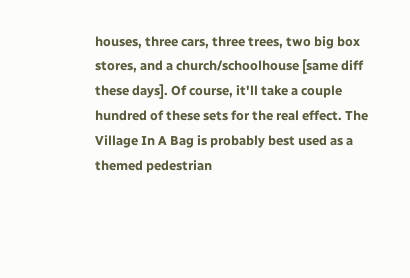houses, three cars, three trees, two big box stores, and a church/schoolhouse [same diff these days]. Of course, it'll take a couple hundred of these sets for the real effect. The Village In A Bag is probably best used as a themed pedestrian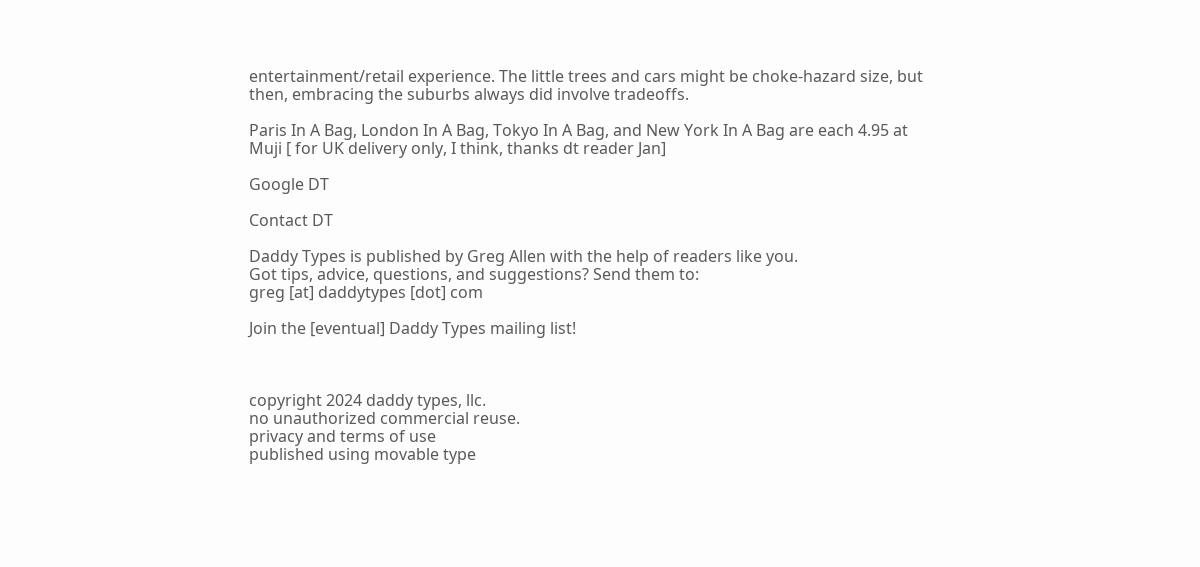entertainment/retail experience. The little trees and cars might be choke-hazard size, but then, embracing the suburbs always did involve tradeoffs.

Paris In A Bag, London In A Bag, Tokyo In A Bag, and New York In A Bag are each 4.95 at Muji [ for UK delivery only, I think, thanks dt reader Jan]

Google DT

Contact DT

Daddy Types is published by Greg Allen with the help of readers like you.
Got tips, advice, questions, and suggestions? Send them to:
greg [at] daddytypes [dot] com

Join the [eventual] Daddy Types mailing list!



copyright 2024 daddy types, llc.
no unauthorized commercial reuse.
privacy and terms of use
published using movable type